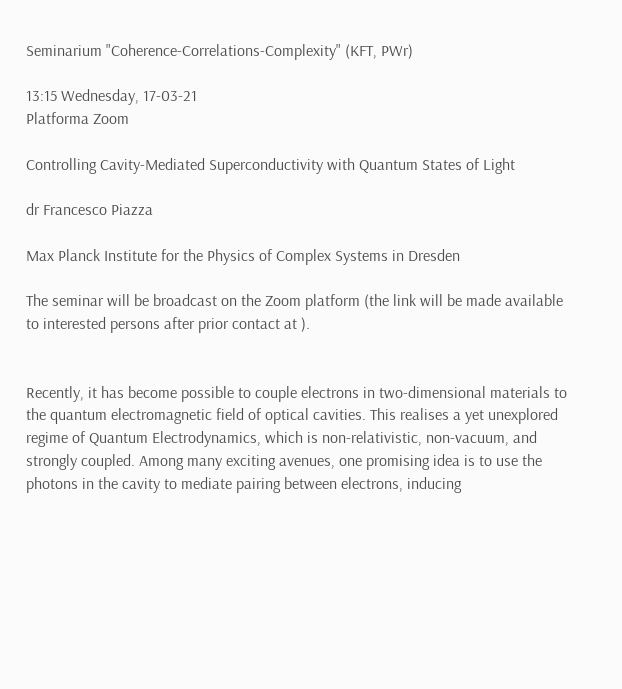Seminarium "Coherence-Correlations-Complexity" (KFT, PWr)

13:15 Wednesday, 17-03-21
Platforma Zoom

Controlling Cavity-Mediated Superconductivity with Quantum States of Light

dr Francesco Piazza

Max Planck Institute for the Physics of Complex Systems in Dresden

The seminar will be broadcast on the Zoom platform (the link will be made available to interested persons after prior contact at ).


Recently, it has become possible to couple electrons in two-dimensional materials to the quantum electromagnetic field of optical cavities. This realises a yet unexplored regime of Quantum Electrodynamics, which is non-relativistic, non-vacuum, and strongly coupled. Among many exciting avenues, one promising idea is to use the photons in the cavity to mediate pairing between electrons, inducing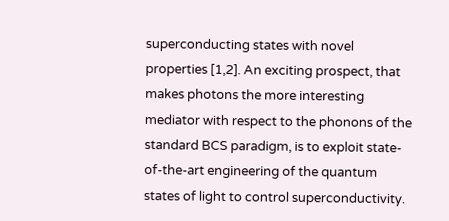superconducting states with novel properties [1,2]. An exciting prospect, that makes photons the more interesting mediator with respect to the phonons of the standard BCS paradigm, is to exploit state-of-the-art engineering of the quantum states of light to control superconductivity.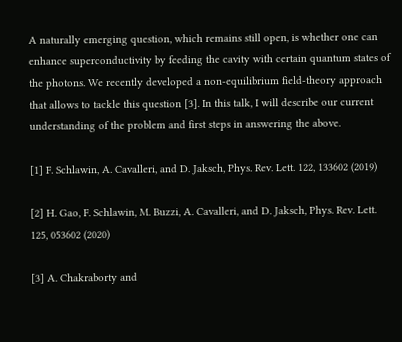A naturally emerging question, which remains still open, is whether one can enhance superconductivity by feeding the cavity with certain quantum states of the photons. We recently developed a non-equilibrium field-theory approach that allows to tackle this question [3]. In this talk, I will describe our current understanding of the problem and first steps in answering the above.

[1] F. Schlawin, A. Cavalleri, and D. Jaksch, Phys. Rev. Lett. 122, 133602 (2019)

[2] H. Gao, F. Schlawin, M. Buzzi, A. Cavalleri, and D. Jaksch, Phys. Rev. Lett. 125, 053602 (2020)

[3] A. Chakraborty and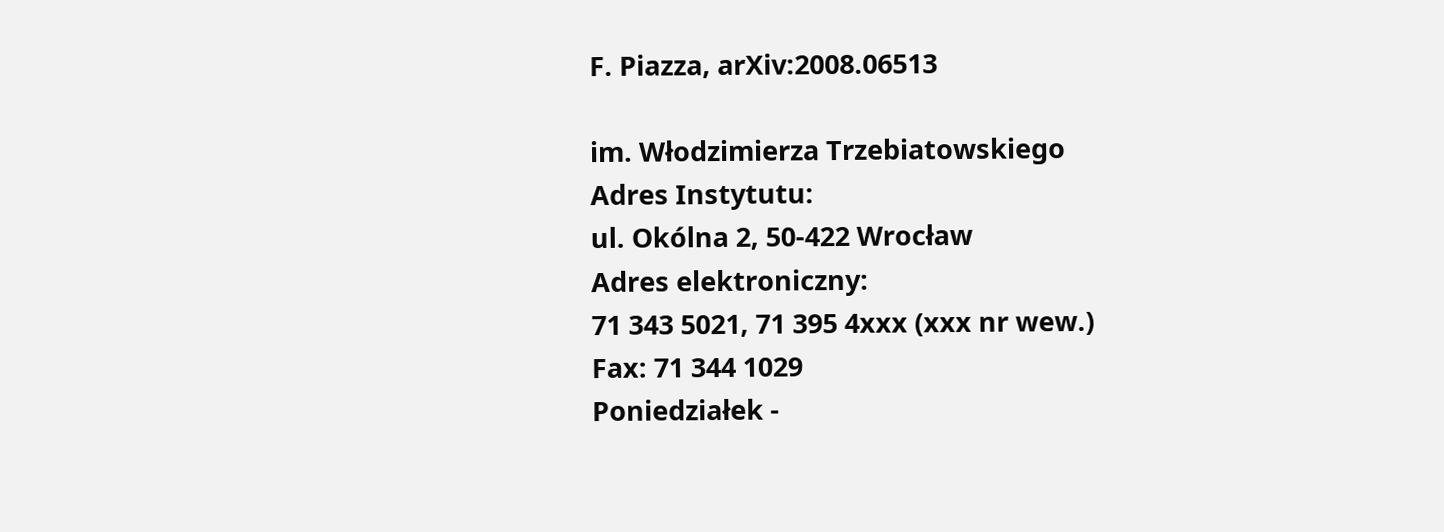F. Piazza, arXiv:2008.06513

im. Włodzimierza Trzebiatowskiego
Adres Instytutu:
ul. Okólna 2, 50-422 Wrocław
Adres elektroniczny:
71 343 5021, 71 395 4xxx (xxx nr wew.)
Fax: 71 344 1029
Poniedziałek -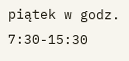piątek w godz. 7:30-15:30